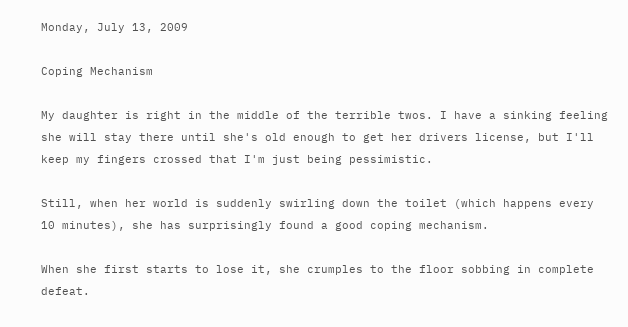Monday, July 13, 2009

Coping Mechanism

My daughter is right in the middle of the terrible twos. I have a sinking feeling she will stay there until she's old enough to get her drivers license, but I'll keep my fingers crossed that I'm just being pessimistic.

Still, when her world is suddenly swirling down the toilet (which happens every 10 minutes), she has surprisingly found a good coping mechanism.

When she first starts to lose it, she crumples to the floor sobbing in complete defeat.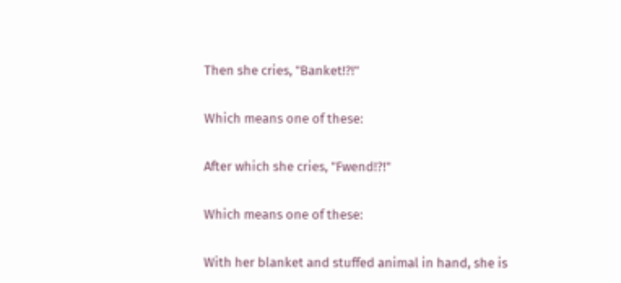Then she cries, "Banket!?!"

Which means one of these:

After which she cries, "Fwend!?!"

Which means one of these:

With her blanket and stuffed animal in hand, she is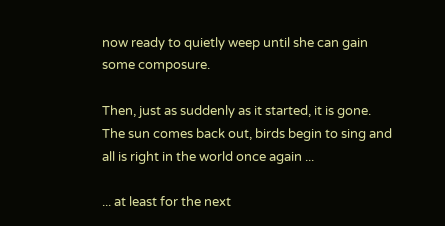now ready to quietly weep until she can gain some composure.

Then, just as suddenly as it started, it is gone. The sun comes back out, birds begin to sing and all is right in the world once again ...

... at least for the next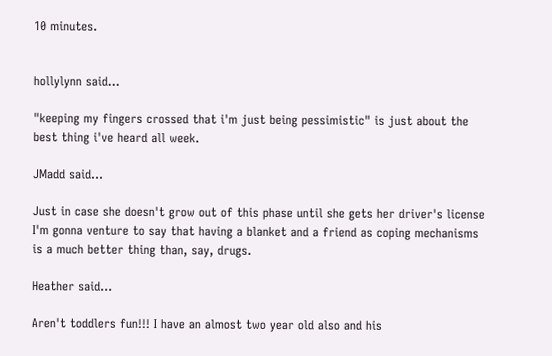10 minutes.


hollylynn said...

"keeping my fingers crossed that i'm just being pessimistic" is just about the best thing i've heard all week.

JMadd said...

Just in case she doesn't grow out of this phase until she gets her driver's license I'm gonna venture to say that having a blanket and a friend as coping mechanisms is a much better thing than, say, drugs.

Heather said...

Aren't toddlers fun!!! I have an almost two year old also and his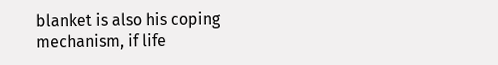blanket is also his coping mechanism, if life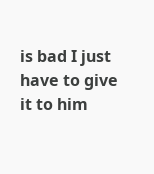is bad I just have to give it to him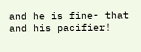and he is fine- that and his pacifier!